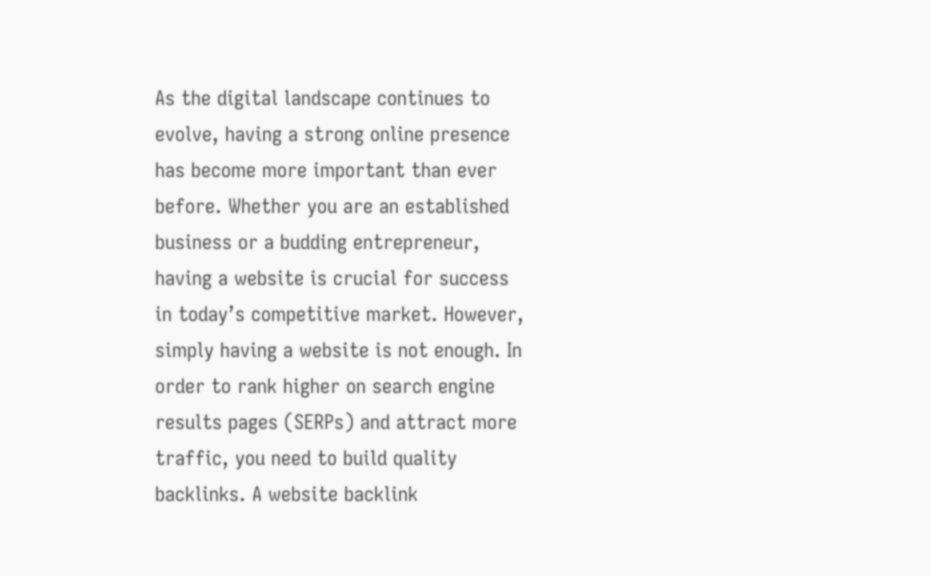As the digital landscape continues to evolve, having a strong online presence has become more important than ever before. Whether you are an established business or a budding entrepreneur, having a website is crucial for success in today’s competitive market. However, simply having a website is not enough. In order to rank higher on search engine results pages (SERPs) and attract more traffic, you need to build quality backlinks. A website backlink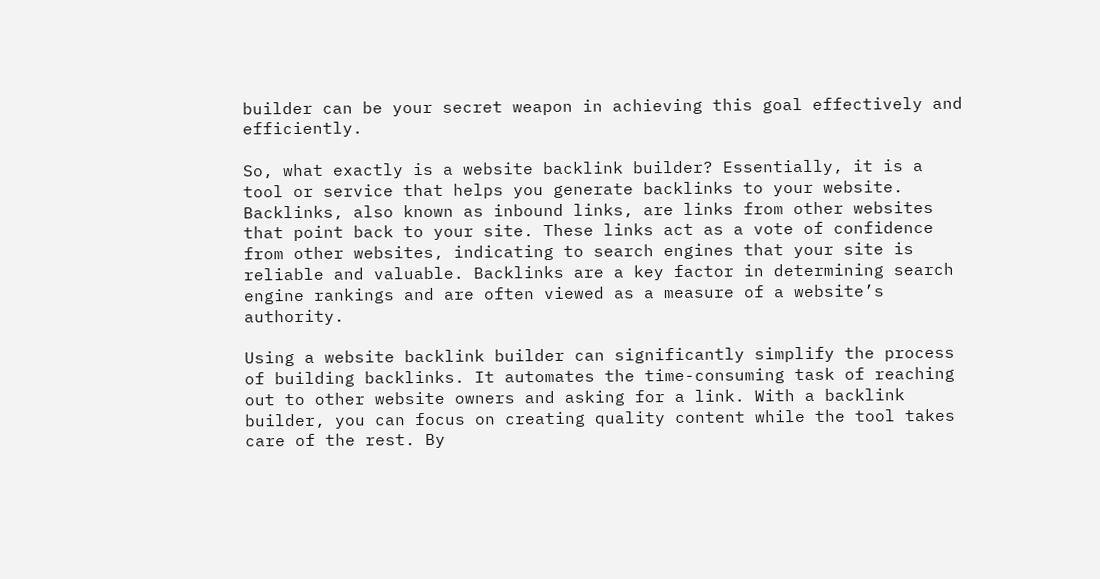builder can be your secret weapon in achieving this goal effectively and efficiently.

So, what exactly is a website backlink builder? Essentially, it is a tool or service that helps you generate backlinks to your website. Backlinks, also known as inbound links, are links from other websites that point back to your site. These links act as a vote of confidence from other websites, indicating to search engines that your site is reliable and valuable. Backlinks are a key factor in determining search engine rankings and are often viewed as a measure of a website’s authority.

Using a website backlink builder can significantly simplify the process of building backlinks. It automates the time-consuming task of reaching out to other website owners and asking for a link. With a backlink builder, you can focus on creating quality content while the tool takes care of the rest. By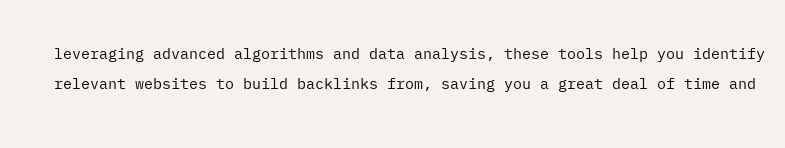leveraging advanced algorithms and data analysis, these tools help you identify relevant websites to build backlinks from, saving you a great deal of time and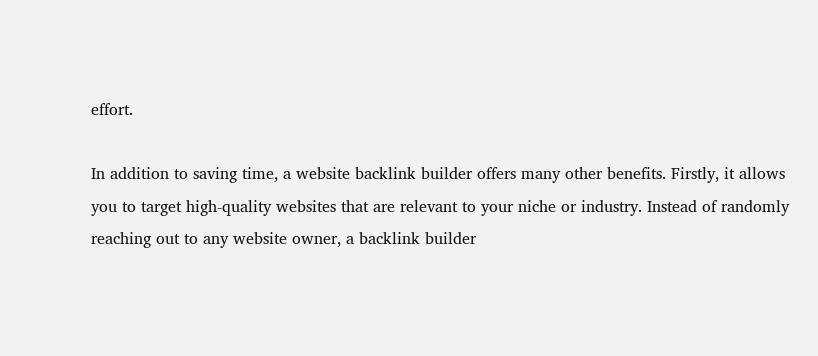effort.

In addition to saving time, a website backlink builder offers many other benefits. Firstly, it allows you to target high-quality websites that are relevant to your niche or industry. Instead of randomly reaching out to any website owner, a backlink builder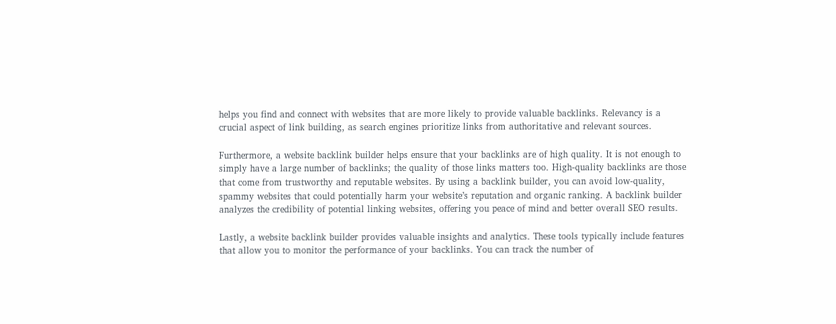helps you find and connect with websites that are more likely to provide valuable backlinks. Relevancy is a crucial aspect of link building, as search engines prioritize links from authoritative and relevant sources.

Furthermore, a website backlink builder helps ensure that your backlinks are of high quality. It is not enough to simply have a large number of backlinks; the quality of those links matters too. High-quality backlinks are those that come from trustworthy and reputable websites. By using a backlink builder, you can avoid low-quality, spammy websites that could potentially harm your website’s reputation and organic ranking. A backlink builder analyzes the credibility of potential linking websites, offering you peace of mind and better overall SEO results.

Lastly, a website backlink builder provides valuable insights and analytics. These tools typically include features that allow you to monitor the performance of your backlinks. You can track the number of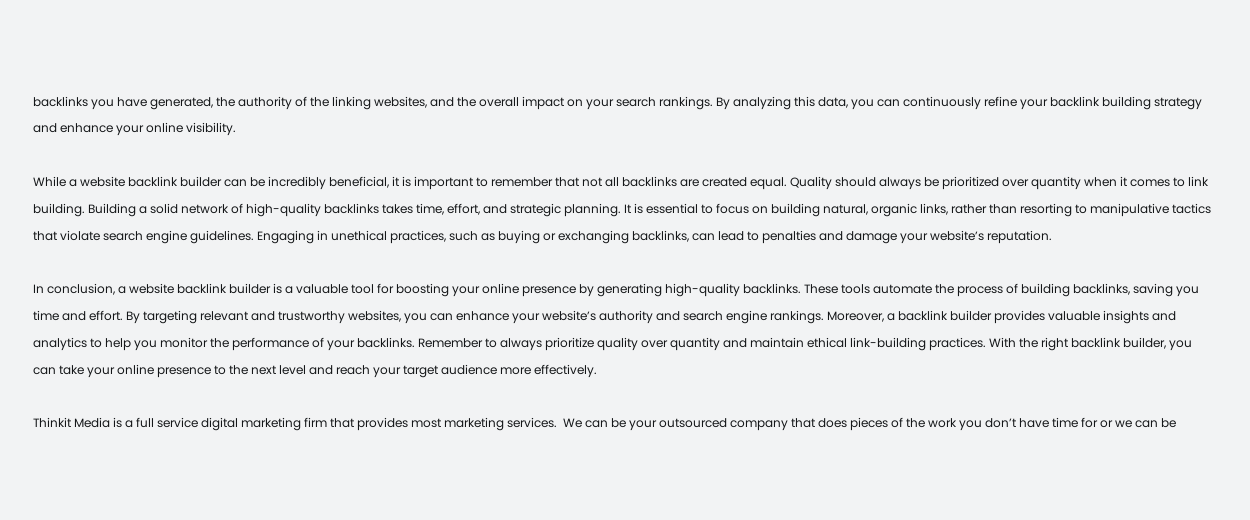backlinks you have generated, the authority of the linking websites, and the overall impact on your search rankings. By analyzing this data, you can continuously refine your backlink building strategy and enhance your online visibility.

While a website backlink builder can be incredibly beneficial, it is important to remember that not all backlinks are created equal. Quality should always be prioritized over quantity when it comes to link building. Building a solid network of high-quality backlinks takes time, effort, and strategic planning. It is essential to focus on building natural, organic links, rather than resorting to manipulative tactics that violate search engine guidelines. Engaging in unethical practices, such as buying or exchanging backlinks, can lead to penalties and damage your website’s reputation.

In conclusion, a website backlink builder is a valuable tool for boosting your online presence by generating high-quality backlinks. These tools automate the process of building backlinks, saving you time and effort. By targeting relevant and trustworthy websites, you can enhance your website’s authority and search engine rankings. Moreover, a backlink builder provides valuable insights and analytics to help you monitor the performance of your backlinks. Remember to always prioritize quality over quantity and maintain ethical link-building practices. With the right backlink builder, you can take your online presence to the next level and reach your target audience more effectively.

Thinkit Media is a full service digital marketing firm that provides most marketing services.  We can be your outsourced company that does pieces of the work you don’t have time for or we can be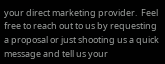your direct marketing provider.  Feel free to reach out to us by requesting a proposal or just shooting us a quick message and tell us your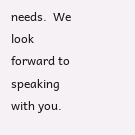needs.  We look forward to speaking with you.